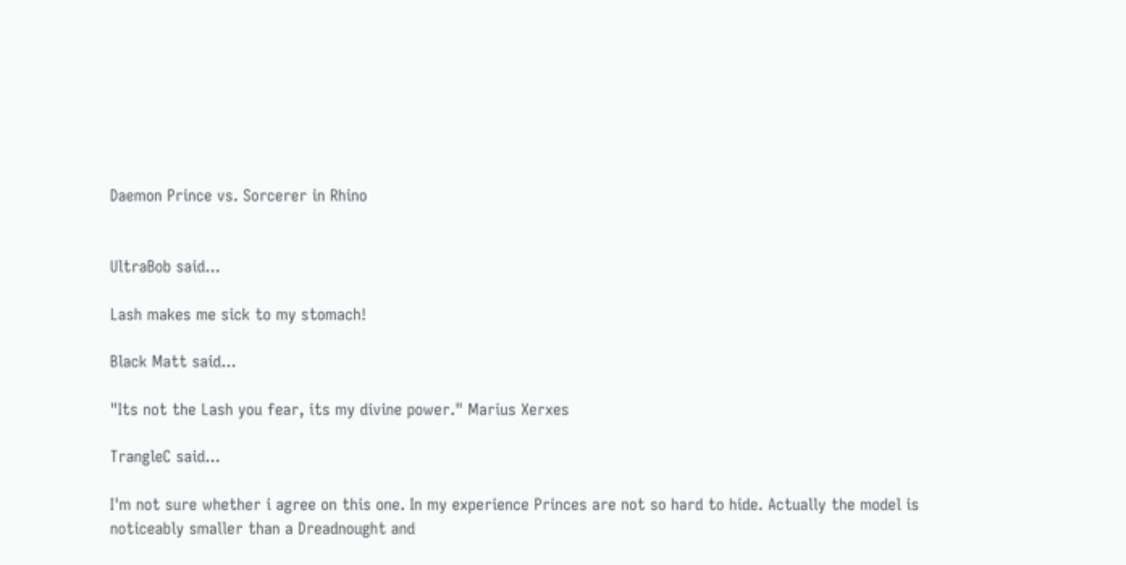Daemon Prince vs. Sorcerer in Rhino


UltraBob said...

Lash makes me sick to my stomach!

Black Matt said...

"Its not the Lash you fear, its my divine power." Marius Xerxes

TrangleC said...

I'm not sure whether i agree on this one. In my experience Princes are not so hard to hide. Actually the model is noticeably smaller than a Dreadnought and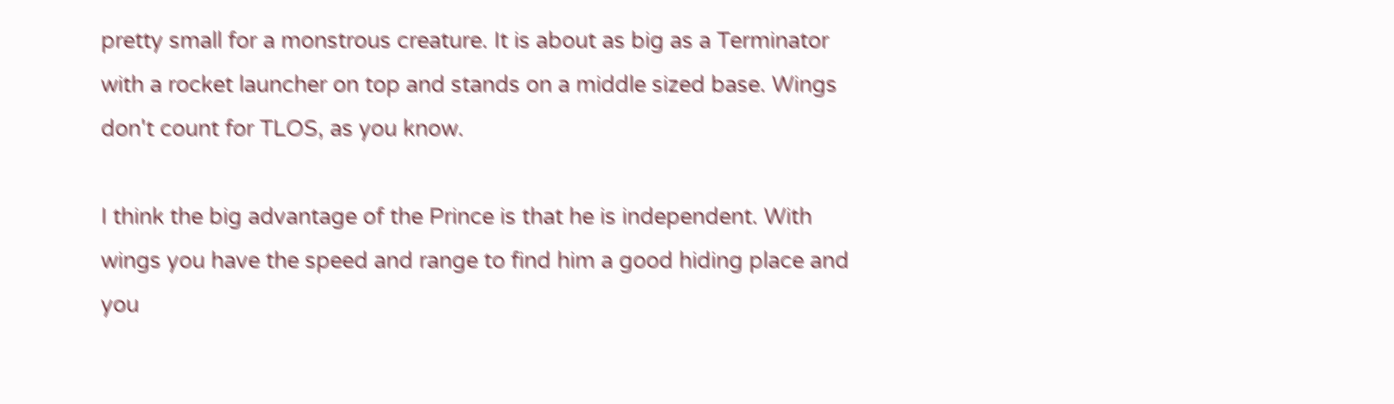pretty small for a monstrous creature. It is about as big as a Terminator with a rocket launcher on top and stands on a middle sized base. Wings don't count for TLOS, as you know.

I think the big advantage of the Prince is that he is independent. With wings you have the speed and range to find him a good hiding place and you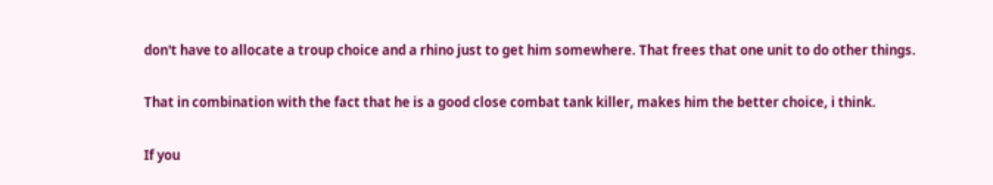don't have to allocate a troup choice and a rhino just to get him somewhere. That frees that one unit to do other things.

That in combination with the fact that he is a good close combat tank killer, makes him the better choice, i think.

If you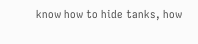know how to hide tanks, how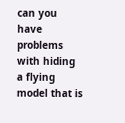can you have problems with hiding a flying model that is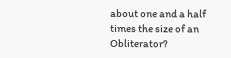about one and a half times the size of an Obliterator?